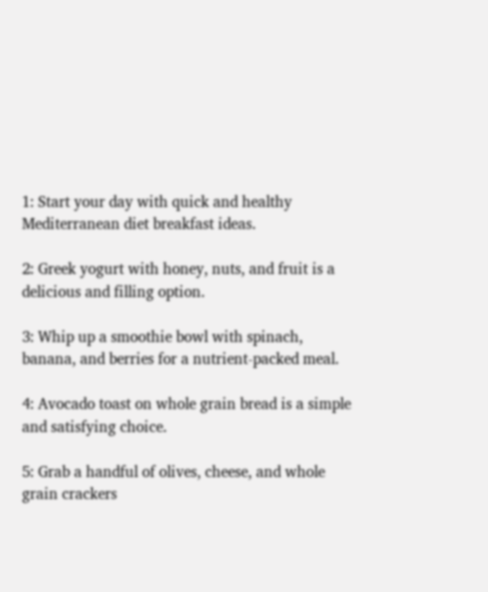1: Start your day with quick and healthy Mediterranean diet breakfast ideas.

2: Greek yogurt with honey, nuts, and fruit is a delicious and filling option.

3: Whip up a smoothie bowl with spinach, banana, and berries for a nutrient-packed meal.

4: Avocado toast on whole grain bread is a simple and satisfying choice.

5: Grab a handful of olives, cheese, and whole grain crackers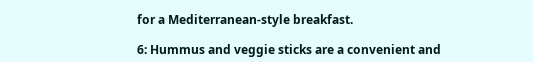for a Mediterranean-style breakfast.

6: Hummus and veggie sticks are a convenient and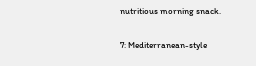nutritious morning snack.

7: Mediterranean-style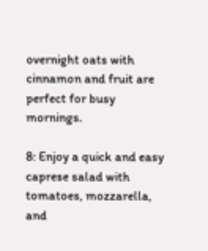overnight oats with cinnamon and fruit are perfect for busy mornings.

8: Enjoy a quick and easy caprese salad with tomatoes, mozzarella, and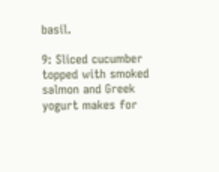basil.

9: Sliced cucumber topped with smoked salmon and Greek yogurt makes for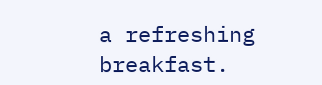a refreshing breakfast.